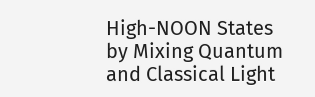High-NOON States by Mixing Quantum and Classical Light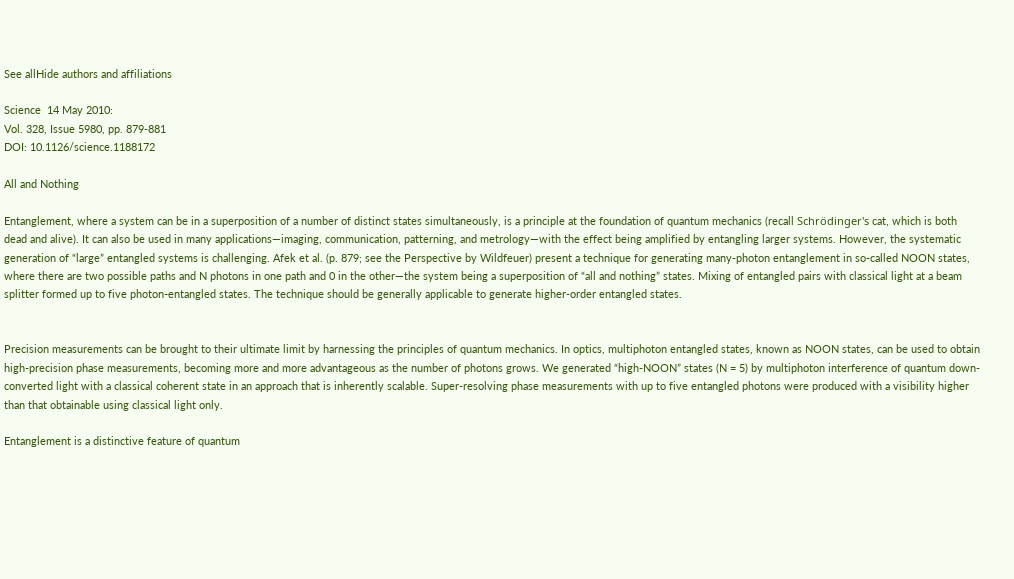See allHide authors and affiliations

Science  14 May 2010:
Vol. 328, Issue 5980, pp. 879-881
DOI: 10.1126/science.1188172

All and Nothing

Entanglement, where a system can be in a superposition of a number of distinct states simultaneously, is a principle at the foundation of quantum mechanics (recall Schrödinger's cat, which is both dead and alive). It can also be used in many applications—imaging, communication, patterning, and metrology—with the effect being amplified by entangling larger systems. However, the systematic generation of “large” entangled systems is challenging. Afek et al. (p. 879; see the Perspective by Wildfeuer) present a technique for generating many-photon entanglement in so-called NOON states, where there are two possible paths and N photons in one path and 0 in the other—the system being a superposition of “all and nothing” states. Mixing of entangled pairs with classical light at a beam splitter formed up to five photon-entangled states. The technique should be generally applicable to generate higher-order entangled states.


Precision measurements can be brought to their ultimate limit by harnessing the principles of quantum mechanics. In optics, multiphoton entangled states, known as NOON states, can be used to obtain high-precision phase measurements, becoming more and more advantageous as the number of photons grows. We generated “high-NOON” states (N = 5) by multiphoton interference of quantum down-converted light with a classical coherent state in an approach that is inherently scalable. Super-resolving phase measurements with up to five entangled photons were produced with a visibility higher than that obtainable using classical light only.

Entanglement is a distinctive feature of quantum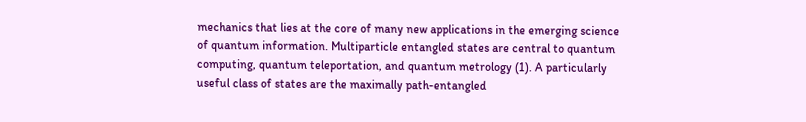mechanics that lies at the core of many new applications in the emerging science of quantum information. Multiparticle entangled states are central to quantum computing, quantum teleportation, and quantum metrology (1). A particularly useful class of states are the maximally path-entangled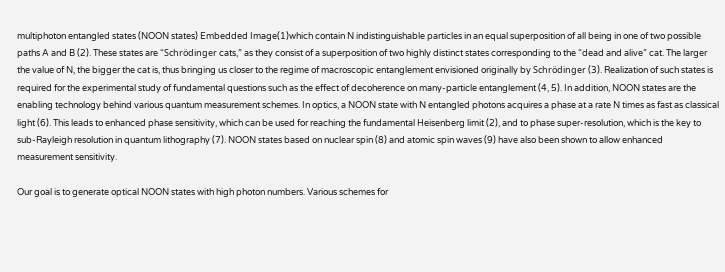multiphoton entangled states (NOON states) Embedded Image(1)which contain N indistinguishable particles in an equal superposition of all being in one of two possible paths A and B (2). These states are “Schrödinger cats,” as they consist of a superposition of two highly distinct states corresponding to the “dead and alive” cat. The larger the value of N, the bigger the cat is, thus bringing us closer to the regime of macroscopic entanglement envisioned originally by Schrödinger (3). Realization of such states is required for the experimental study of fundamental questions such as the effect of decoherence on many-particle entanglement (4, 5). In addition, NOON states are the enabling technology behind various quantum measurement schemes. In optics, a NOON state with N entangled photons acquires a phase at a rate N times as fast as classical light (6). This leads to enhanced phase sensitivity, which can be used for reaching the fundamental Heisenberg limit (2), and to phase super-resolution, which is the key to sub-Rayleigh resolution in quantum lithography (7). NOON states based on nuclear spin (8) and atomic spin waves (9) have also been shown to allow enhanced measurement sensitivity.

Our goal is to generate optical NOON states with high photon numbers. Various schemes for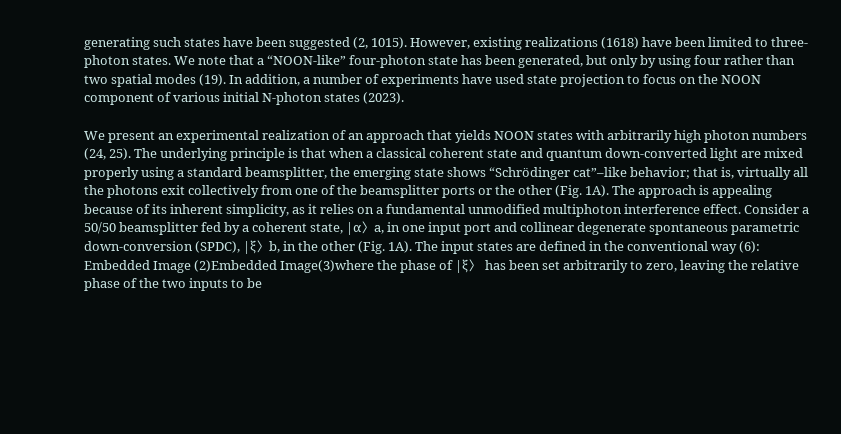generating such states have been suggested (2, 1015). However, existing realizations (1618) have been limited to three-photon states. We note that a “NOON-like” four-photon state has been generated, but only by using four rather than two spatial modes (19). In addition, a number of experiments have used state projection to focus on the NOON component of various initial N-photon states (2023).

We present an experimental realization of an approach that yields NOON states with arbitrarily high photon numbers (24, 25). The underlying principle is that when a classical coherent state and quantum down-converted light are mixed properly using a standard beamsplitter, the emerging state shows “Schrödinger cat”–like behavior; that is, virtually all the photons exit collectively from one of the beamsplitter ports or the other (Fig. 1A). The approach is appealing because of its inherent simplicity, as it relies on a fundamental unmodified multiphoton interference effect. Consider a 50/50 beamsplitter fed by a coherent state, |α〉a, in one input port and collinear degenerate spontaneous parametric down-conversion (SPDC), |ξ〉b, in the other (Fig. 1A). The input states are defined in the conventional way (6): Embedded Image (2)Embedded Image(3)where the phase of |ξ〉 has been set arbitrarily to zero, leaving the relative phase of the two inputs to be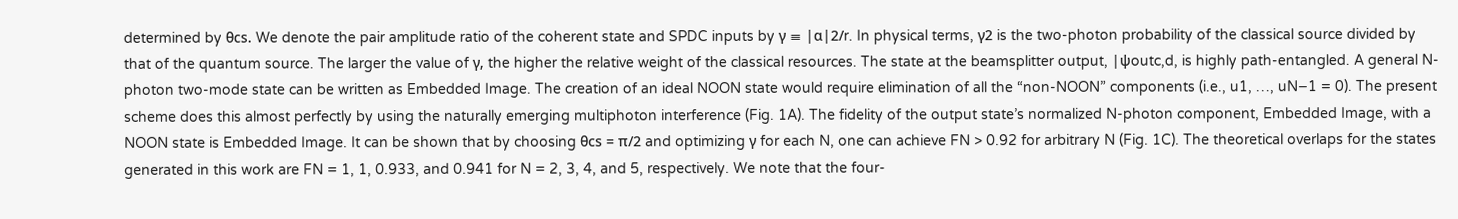determined by θcs. We denote the pair amplitude ratio of the coherent state and SPDC inputs by γ ≡ |α|2/r. In physical terms, γ2 is the two-photon probability of the classical source divided by that of the quantum source. The larger the value of γ, the higher the relative weight of the classical resources. The state at the beamsplitter output, |ψoutc,d, is highly path-entangled. A general N-photon two-mode state can be written as Embedded Image. The creation of an ideal NOON state would require elimination of all the “non-NOON” components (i.e., u1, …, uN−1 = 0). The present scheme does this almost perfectly by using the naturally emerging multiphoton interference (Fig. 1A). The fidelity of the output state’s normalized N-photon component, Embedded Image, with a NOON state is Embedded Image. It can be shown that by choosing θcs = π/2 and optimizing γ for each N, one can achieve FN > 0.92 for arbitrary N (Fig. 1C). The theoretical overlaps for the states generated in this work are FN = 1, 1, 0.933, and 0.941 for N = 2, 3, 4, and 5, respectively. We note that the four-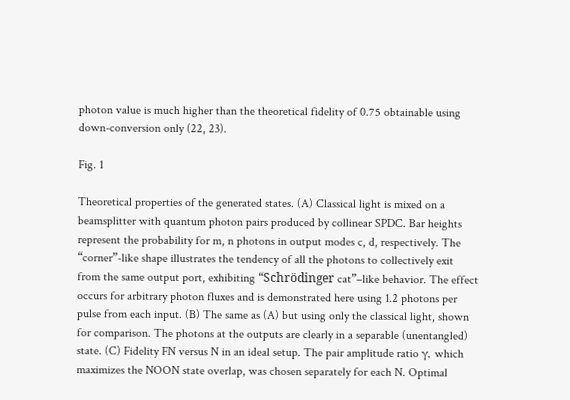photon value is much higher than the theoretical fidelity of 0.75 obtainable using down-conversion only (22, 23).

Fig. 1

Theoretical properties of the generated states. (A) Classical light is mixed on a beamsplitter with quantum photon pairs produced by collinear SPDC. Bar heights represent the probability for m, n photons in output modes c, d, respectively. The “corner”-like shape illustrates the tendency of all the photons to collectively exit from the same output port, exhibiting “Schrödinger cat”–like behavior. The effect occurs for arbitrary photon fluxes and is demonstrated here using 1.2 photons per pulse from each input. (B) The same as (A) but using only the classical light, shown for comparison. The photons at the outputs are clearly in a separable (unentangled) state. (C) Fidelity FN versus N in an ideal setup. The pair amplitude ratio γ, which maximizes the NOON state overlap, was chosen separately for each N. Optimal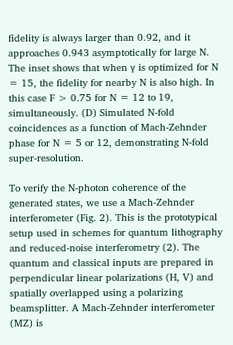fidelity is always larger than 0.92, and it approaches 0.943 asymptotically for large N. The inset shows that when γ is optimized for N = 15, the fidelity for nearby N is also high. In this case F > 0.75 for N = 12 to 19, simultaneously. (D) Simulated N-fold coincidences as a function of Mach-Zehnder phase for N = 5 or 12, demonstrating N-fold super-resolution.

To verify the N-photon coherence of the generated states, we use a Mach-Zehnder interferometer (Fig. 2). This is the prototypical setup used in schemes for quantum lithography and reduced-noise interferometry (2). The quantum and classical inputs are prepared in perpendicular linear polarizations (H, V) and spatially overlapped using a polarizing beamsplitter. A Mach-Zehnder interferometer (MZ) is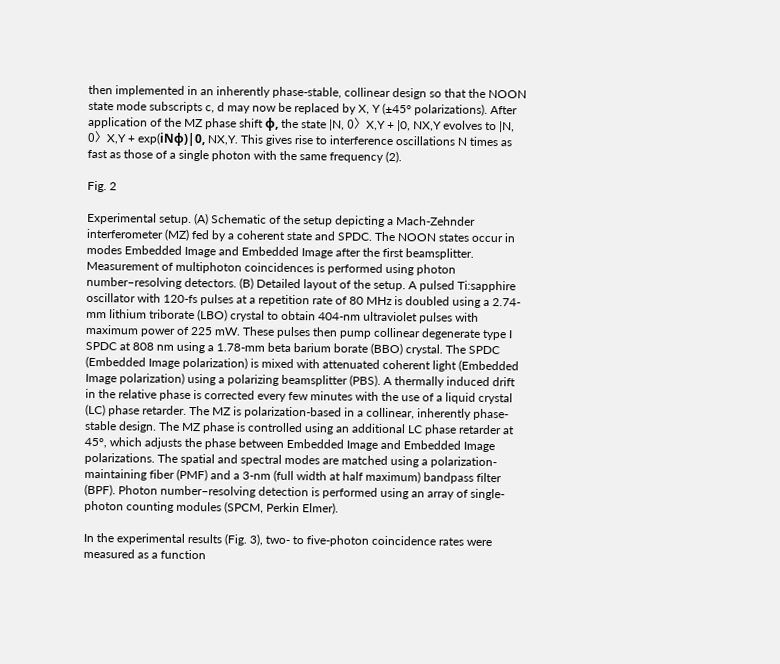then implemented in an inherently phase-stable, collinear design so that the NOON state mode subscripts c, d may now be replaced by X, Y (±45° polarizations). After application of the MZ phase shift ϕ, the state |N, 0〉X,Y + |0, NX,Y evolves to |N, 0〉X,Y + exp(iNϕ)|0, NX,Y. This gives rise to interference oscillations N times as fast as those of a single photon with the same frequency (2).

Fig. 2

Experimental setup. (A) Schematic of the setup depicting a Mach-Zehnder interferometer (MZ) fed by a coherent state and SPDC. The NOON states occur in modes Embedded Image and Embedded Image after the first beamsplitter. Measurement of multiphoton coincidences is performed using photon number–resolving detectors. (B) Detailed layout of the setup. A pulsed Ti:sapphire oscillator with 120-fs pulses at a repetition rate of 80 MHz is doubled using a 2.74-mm lithium triborate (LBO) crystal to obtain 404-nm ultraviolet pulses with maximum power of 225 mW. These pulses then pump collinear degenerate type I SPDC at 808 nm using a 1.78-mm beta barium borate (BBO) crystal. The SPDC (Embedded Image polarization) is mixed with attenuated coherent light (Embedded Image polarization) using a polarizing beamsplitter (PBS). A thermally induced drift in the relative phase is corrected every few minutes with the use of a liquid crystal (LC) phase retarder. The MZ is polarization-based in a collinear, inherently phase-stable design. The MZ phase is controlled using an additional LC phase retarder at 45°, which adjusts the phase between Embedded Image and Embedded Image polarizations. The spatial and spectral modes are matched using a polarization-maintaining fiber (PMF) and a 3-nm (full width at half maximum) bandpass filter (BPF). Photon number–resolving detection is performed using an array of single-photon counting modules (SPCM, Perkin Elmer).

In the experimental results (Fig. 3), two- to five-photon coincidence rates were measured as a function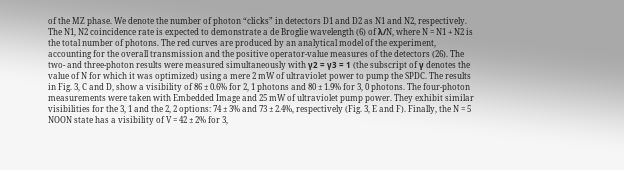of the MZ phase. We denote the number of photon “clicks” in detectors D1 and D2 as N1 and N2, respectively. The N1, N2 coincidence rate is expected to demonstrate a de Broglie wavelength (6) of λ/N, where N = N1 + N2 is the total number of photons. The red curves are produced by an analytical model of the experiment, accounting for the overall transmission and the positive operator-value measures of the detectors (26). The two- and three-photon results were measured simultaneously with γ2 = γ3 = 1 (the subscript of γ denotes the value of N for which it was optimized) using a mere 2 mW of ultraviolet power to pump the SPDC. The results in Fig. 3, C and D, show a visibility of 86 ± 0.6% for 2, 1 photons and 80 ± 1.9% for 3, 0 photons. The four-photon measurements were taken with Embedded Image and 25 mW of ultraviolet pump power. They exhibit similar visibilities for the 3, 1 and the 2, 2 options: 74 ± 3% and 73 ± 2.4%, respectively (Fig. 3, E and F). Finally, the N = 5 NOON state has a visibility of V = 42 ± 2% for 3,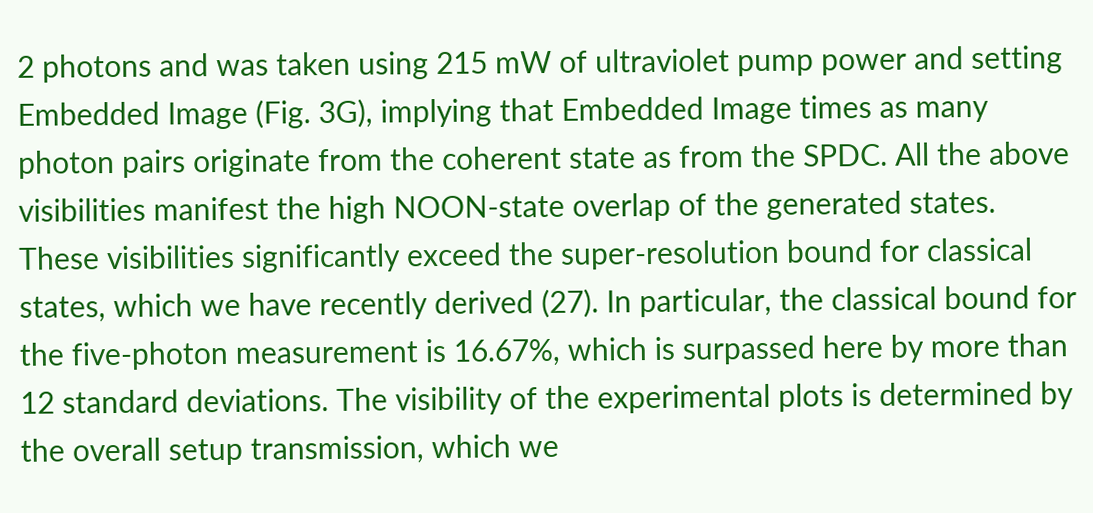2 photons and was taken using 215 mW of ultraviolet pump power and setting Embedded Image (Fig. 3G), implying that Embedded Image times as many photon pairs originate from the coherent state as from the SPDC. All the above visibilities manifest the high NOON-state overlap of the generated states. These visibilities significantly exceed the super-resolution bound for classical states, which we have recently derived (27). In particular, the classical bound for the five-photon measurement is 16.67%, which is surpassed here by more than 12 standard deviations. The visibility of the experimental plots is determined by the overall setup transmission, which we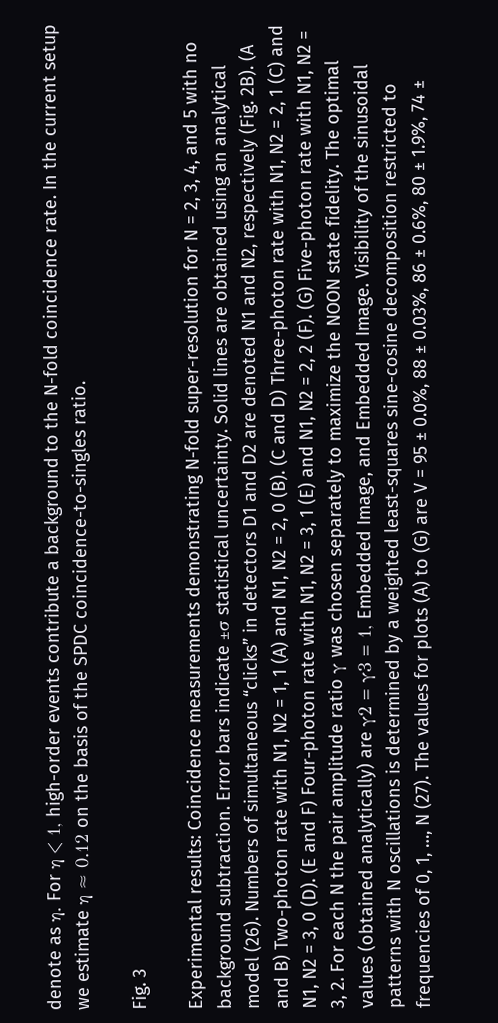denote as η. For η < 1, high-order events contribute a background to the N-fold coincidence rate. In the current setup we estimate η ≈ 0.12 on the basis of the SPDC coincidence-to-singles ratio.

Fig. 3

Experimental results: Coincidence measurements demonstrating N-fold super-resolution for N = 2, 3, 4, and 5 with no background subtraction. Error bars indicate ±σ statistical uncertainty. Solid lines are obtained using an analytical model (26). Numbers of simultaneous “clicks” in detectors D1 and D2 are denoted N1 and N2, respectively (Fig. 2B). (A and B) Two-photon rate with N1, N2 = 1, 1 (A) and N1, N2 = 2, 0 (B). (C and D) Three-photon rate with N1, N2 = 2, 1 (C) and N1, N2 = 3, 0 (D). (E and F) Four-photon rate with N1, N2 = 3, 1 (E) and N1, N2 = 2, 2 (F). (G) Five-photon rate with N1, N2 = 3, 2. For each N the pair amplitude ratio γ was chosen separately to maximize the NOON state fidelity. The optimal values (obtained analytically) are γ2 = γ3 = 1, Embedded Image, and Embedded Image. Visibility of the sinusoidal patterns with N oscillations is determined by a weighted least-squares sine-cosine decomposition restricted to frequencies of 0, 1, …, N (27). The values for plots (A) to (G) are V = 95 ± 0.0%, 88 ± 0.03%, 86 ± 0.6%, 80 ± 1.9%, 74 ±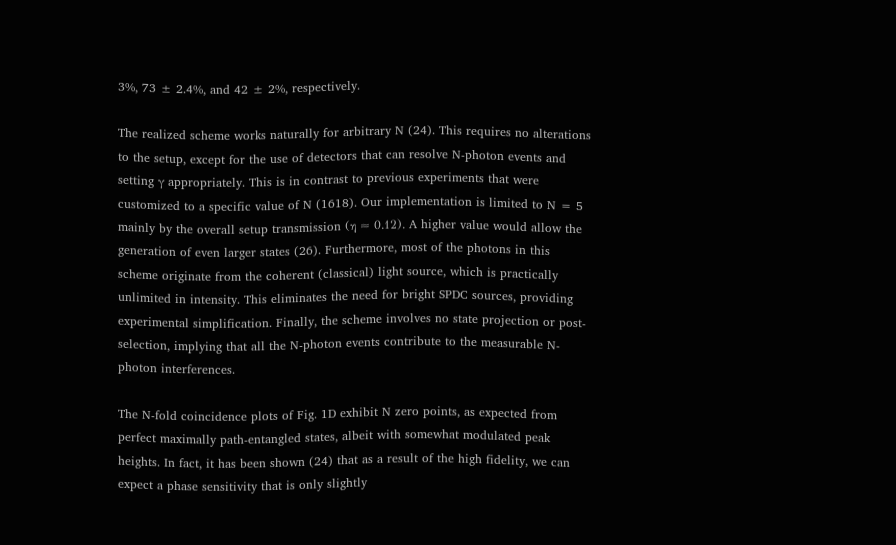3%, 73 ± 2.4%, and 42 ± 2%, respectively.

The realized scheme works naturally for arbitrary N (24). This requires no alterations to the setup, except for the use of detectors that can resolve N-photon events and setting γ appropriately. This is in contrast to previous experiments that were customized to a specific value of N (1618). Our implementation is limited to N = 5 mainly by the overall setup transmission (η ≈ 0.12). A higher value would allow the generation of even larger states (26). Furthermore, most of the photons in this scheme originate from the coherent (classical) light source, which is practically unlimited in intensity. This eliminates the need for bright SPDC sources, providing experimental simplification. Finally, the scheme involves no state projection or post-selection, implying that all the N-photon events contribute to the measurable N-photon interferences.

The N-fold coincidence plots of Fig. 1D exhibit N zero points, as expected from perfect maximally path-entangled states, albeit with somewhat modulated peak heights. In fact, it has been shown (24) that as a result of the high fidelity, we can expect a phase sensitivity that is only slightly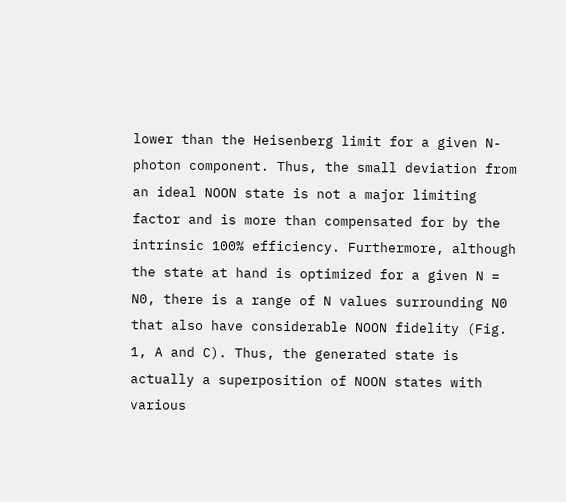lower than the Heisenberg limit for a given N-photon component. Thus, the small deviation from an ideal NOON state is not a major limiting factor and is more than compensated for by the intrinsic 100% efficiency. Furthermore, although the state at hand is optimized for a given N = N0, there is a range of N values surrounding N0 that also have considerable NOON fidelity (Fig. 1, A and C). Thus, the generated state is actually a superposition of NOON states with various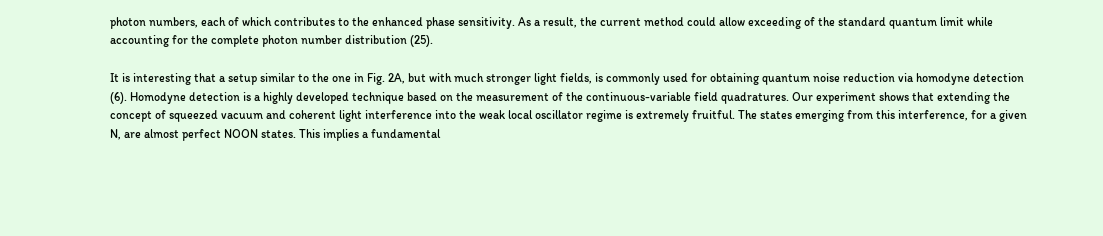photon numbers, each of which contributes to the enhanced phase sensitivity. As a result, the current method could allow exceeding of the standard quantum limit while accounting for the complete photon number distribution (25).

It is interesting that a setup similar to the one in Fig. 2A, but with much stronger light fields, is commonly used for obtaining quantum noise reduction via homodyne detection (6). Homodyne detection is a highly developed technique based on the measurement of the continuous-variable field quadratures. Our experiment shows that extending the concept of squeezed vacuum and coherent light interference into the weak local oscillator regime is extremely fruitful. The states emerging from this interference, for a given N, are almost perfect NOON states. This implies a fundamental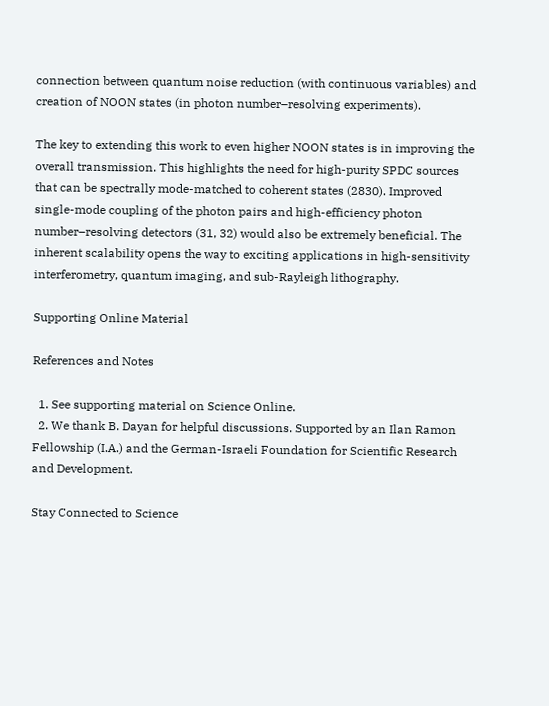connection between quantum noise reduction (with continuous variables) and creation of NOON states (in photon number–resolving experiments).

The key to extending this work to even higher NOON states is in improving the overall transmission. This highlights the need for high-purity SPDC sources that can be spectrally mode-matched to coherent states (2830). Improved single-mode coupling of the photon pairs and high-efficiency photon number–resolving detectors (31, 32) would also be extremely beneficial. The inherent scalability opens the way to exciting applications in high-sensitivity interferometry, quantum imaging, and sub-Rayleigh lithography.

Supporting Online Material

References and Notes

  1. See supporting material on Science Online.
  2. We thank B. Dayan for helpful discussions. Supported by an Ilan Ramon Fellowship (I.A.) and the German-Israeli Foundation for Scientific Research and Development.

Stay Connected to Science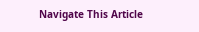Navigate This Article